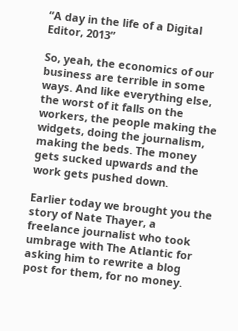“A day in the life of a Digital Editor, 2013”

So, yeah, the economics of our business are terrible in some ways. And like everything else, the worst of it falls on the workers, the people making the widgets, doing the journalism, making the beds. The money gets sucked upwards and the work gets pushed down.

Earlier today we brought you the story of Nate Thayer, a freelance journalist who took umbrage with The Atlantic for asking him to rewrite a blog post for them, for no money.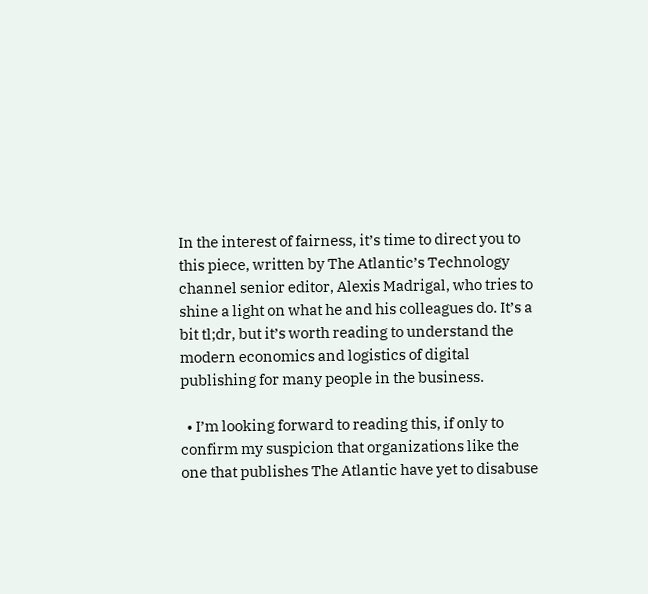In the interest of fairness, it’s time to direct you to this piece, written by The Atlantic’s Technology channel senior editor, Alexis Madrigal, who tries to shine a light on what he and his colleagues do. It’s a bit tl;dr, but it’s worth reading to understand the modern economics and logistics of digital publishing for many people in the business.

  • I’m looking forward to reading this, if only to confirm my suspicion that organizations like the one that publishes The Atlantic have yet to disabuse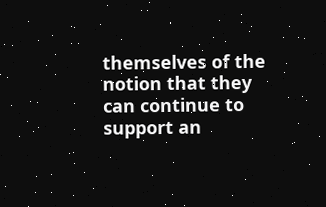themselves of the notion that they can continue to support an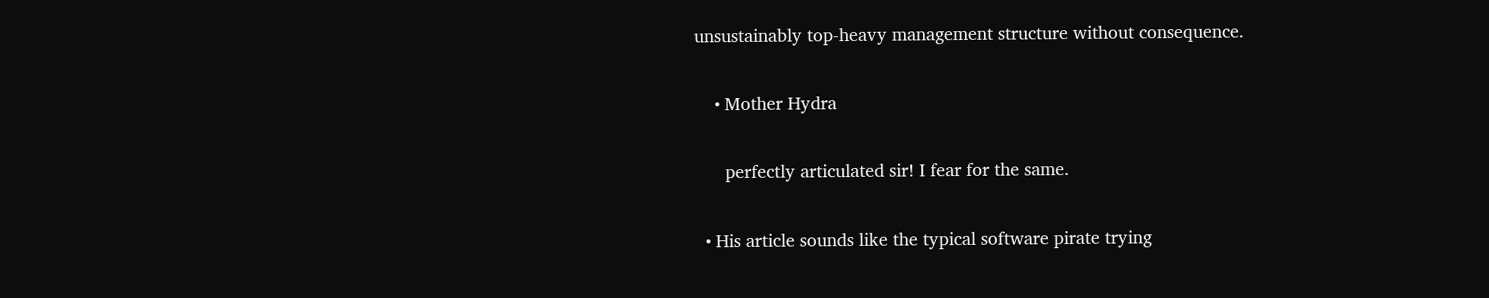unsustainably top-heavy management structure without consequence.

    • Mother Hydra

      perfectly articulated sir! I fear for the same.

  • His article sounds like the typical software pirate trying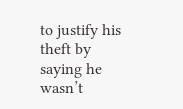to justify his theft by saying he wasn’t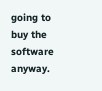going to buy the software anyway.